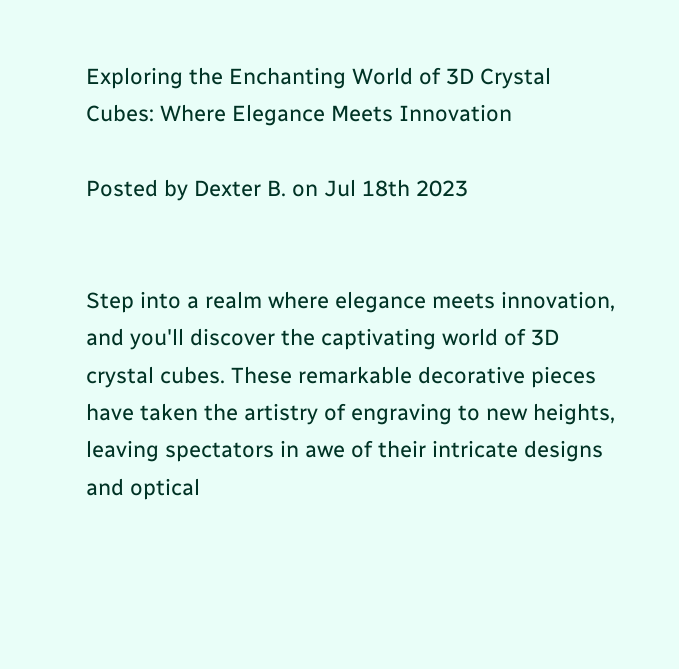Exploring the Enchanting World of 3D Crystal Cubes: Where Elegance Meets Innovation

Posted by Dexter B. on Jul 18th 2023


Step into a realm where elegance meets innovation, and you'll discover the captivating world of 3D crystal cubes. These remarkable decorative pieces have taken the artistry of engraving to new heights, leaving spectators in awe of their intricate designs and optical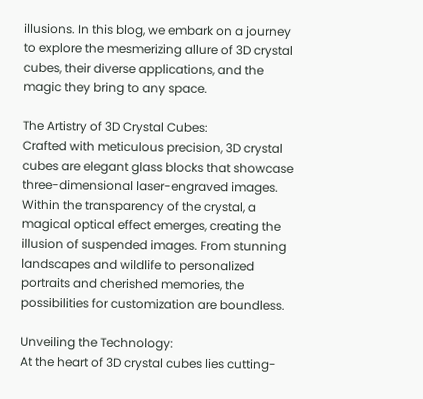illusions. In this blog, we embark on a journey to explore the mesmerizing allure of 3D crystal cubes, their diverse applications, and the magic they bring to any space.

The Artistry of 3D Crystal Cubes:
Crafted with meticulous precision, 3D crystal cubes are elegant glass blocks that showcase three-dimensional laser-engraved images. Within the transparency of the crystal, a magical optical effect emerges, creating the illusion of suspended images. From stunning landscapes and wildlife to personalized portraits and cherished memories, the possibilities for customization are boundless.

Unveiling the Technology:
At the heart of 3D crystal cubes lies cutting-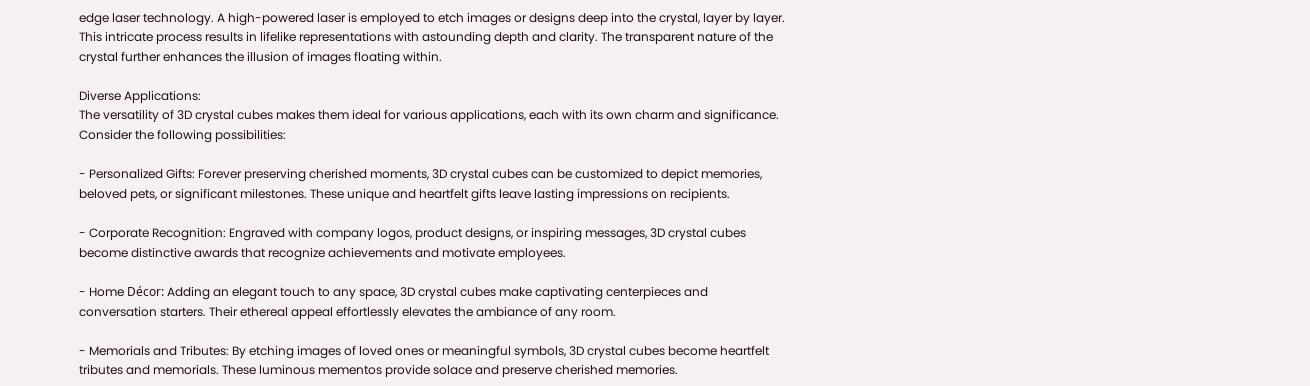edge laser technology. A high-powered laser is employed to etch images or designs deep into the crystal, layer by layer. This intricate process results in lifelike representations with astounding depth and clarity. The transparent nature of the crystal further enhances the illusion of images floating within.

Diverse Applications:
The versatility of 3D crystal cubes makes them ideal for various applications, each with its own charm and significance. Consider the following possibilities:

- Personalized Gifts: Forever preserving cherished moments, 3D crystal cubes can be customized to depict memories, beloved pets, or significant milestones. These unique and heartfelt gifts leave lasting impressions on recipients.

- Corporate Recognition: Engraved with company logos, product designs, or inspiring messages, 3D crystal cubes become distinctive awards that recognize achievements and motivate employees.

- Home Décor: Adding an elegant touch to any space, 3D crystal cubes make captivating centerpieces and conversation starters. Their ethereal appeal effortlessly elevates the ambiance of any room.

- Memorials and Tributes: By etching images of loved ones or meaningful symbols, 3D crystal cubes become heartfelt tributes and memorials. These luminous mementos provide solace and preserve cherished memories.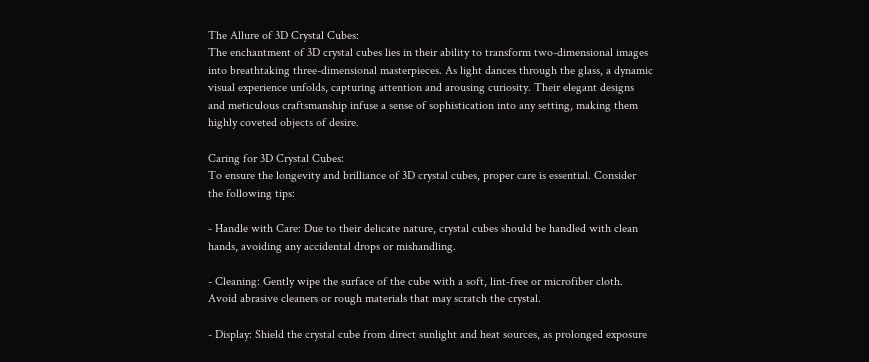The Allure of 3D Crystal Cubes:
The enchantment of 3D crystal cubes lies in their ability to transform two-dimensional images into breathtaking three-dimensional masterpieces. As light dances through the glass, a dynamic visual experience unfolds, capturing attention and arousing curiosity. Their elegant designs and meticulous craftsmanship infuse a sense of sophistication into any setting, making them highly coveted objects of desire.

Caring for 3D Crystal Cubes:
To ensure the longevity and brilliance of 3D crystal cubes, proper care is essential. Consider the following tips:

- Handle with Care: Due to their delicate nature, crystal cubes should be handled with clean hands, avoiding any accidental drops or mishandling.

- Cleaning: Gently wipe the surface of the cube with a soft, lint-free or microfiber cloth. Avoid abrasive cleaners or rough materials that may scratch the crystal.

- Display: Shield the crystal cube from direct sunlight and heat sources, as prolonged exposure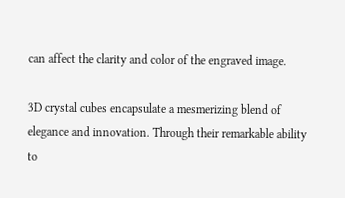can affect the clarity and color of the engraved image.

3D crystal cubes encapsulate a mesmerizing blend of elegance and innovation. Through their remarkable ability to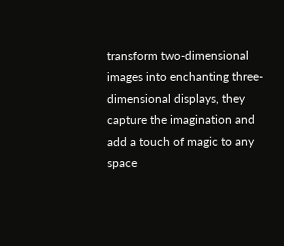transform two-dimensional images into enchanting three-dimensional displays, they capture the imagination and add a touch of magic to any space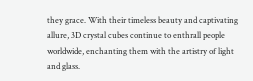they grace. With their timeless beauty and captivating allure, 3D crystal cubes continue to enthrall people worldwide, enchanting them with the artistry of light and glass.